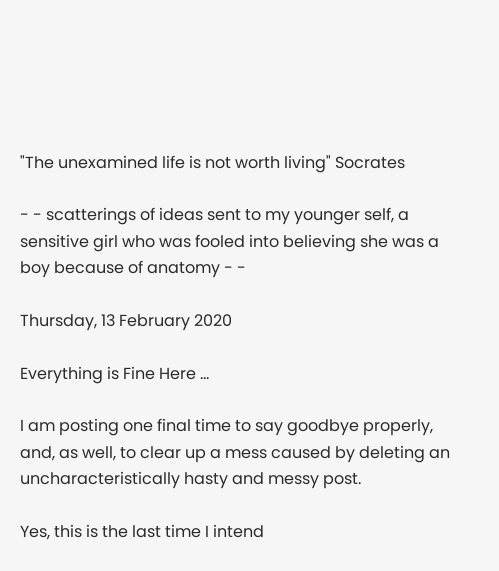"The unexamined life is not worth living" Socrates

- - scatterings of ideas sent to my younger self, a sensitive girl who was fooled into believing she was a boy because of anatomy - -

Thursday, 13 February 2020

Everything is Fine Here ...

I am posting one final time to say goodbye properly, and, as well, to clear up a mess caused by deleting an uncharacteristically hasty and messy post.

Yes, this is the last time I intend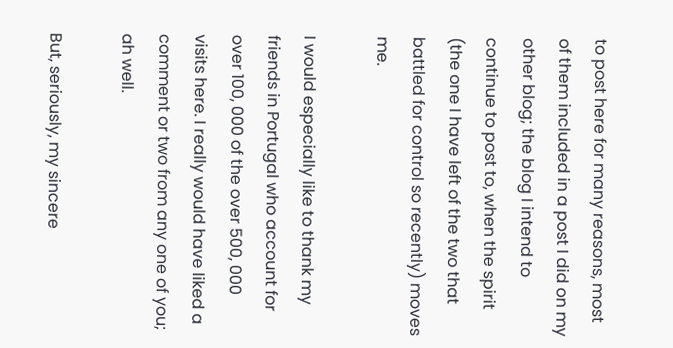to post here for many reasons, most of them included in a post I did on my other blog; the blog I intend to continue to post to, when the spirit (the one I have left of the two that battled for control so recently) moves me.

I would especially like to thank my friends in Portugal who account for over 100, 000 of the over 500, 000 visits here. I really would have liked a comment or two from any one of you; ah well.

But, seriously, my sincere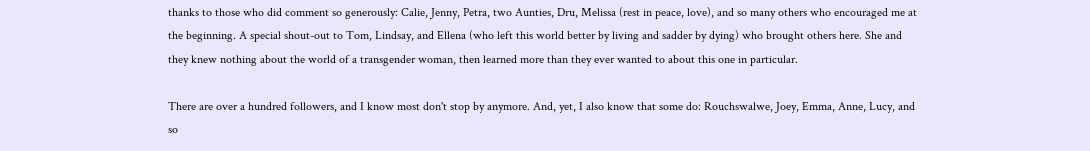thanks to those who did comment so generously: Calie, Jenny, Petra, two Aunties, Dru, Melissa (rest in peace, love), and so many others who encouraged me at the beginning. A special shout-out to Tom, Lindsay, and Ellena (who left this world better by living and sadder by dying) who brought others here. She and they knew nothing about the world of a transgender woman, then learned more than they ever wanted to about this one in particular.

There are over a hundred followers, and I know most don't stop by anymore. And, yet, I also know that some do: Rouchswalwe, Joey, Emma, Anne, Lucy, and so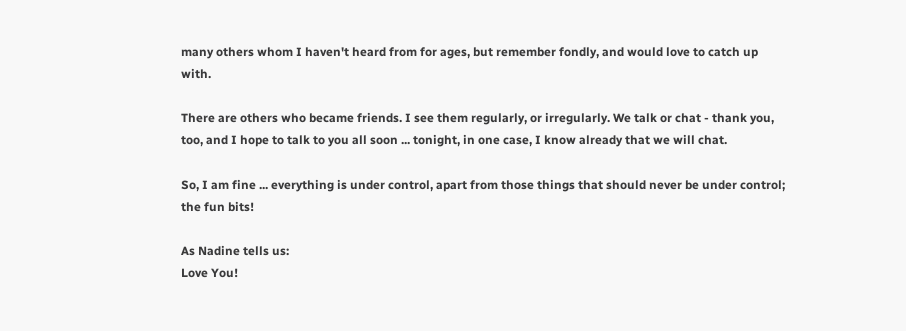many others whom I haven't heard from for ages, but remember fondly, and would love to catch up with.

There are others who became friends. I see them regularly, or irregularly. We talk or chat - thank you, too, and I hope to talk to you all soon ... tonight, in one case, I know already that we will chat.

So, I am fine ... everything is under control, apart from those things that should never be under control; the fun bits!

As Nadine tells us:
Love You!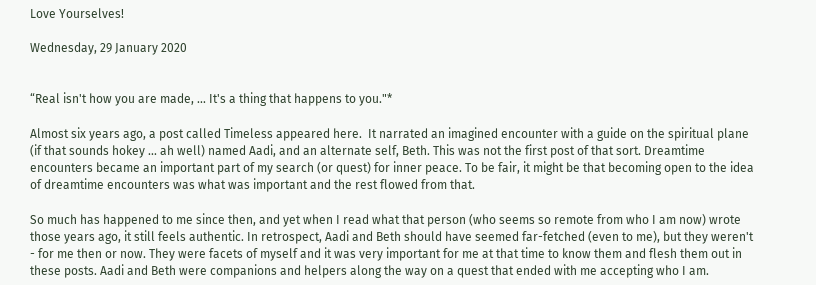Love Yourselves!

Wednesday, 29 January 2020


“Real isn't how you are made, ... It's a thing that happens to you."*

Almost six years ago, a post called Timeless appeared here.  It narrated an imagined encounter with a guide on the spiritual plane (if that sounds hokey ... ah well) named Aadi, and an alternate self, Beth. This was not the first post of that sort. Dreamtime encounters became an important part of my search (or quest) for inner peace. To be fair, it might be that becoming open to the idea of dreamtime encounters was what was important and the rest flowed from that.

So much has happened to me since then, and yet when I read what that person (who seems so remote from who I am now) wrote those years ago, it still feels authentic. In retrospect, Aadi and Beth should have seemed far-fetched (even to me), but they weren't - for me then or now. They were facets of myself and it was very important for me at that time to know them and flesh them out in these posts. Aadi and Beth were companions and helpers along the way on a quest that ended with me accepting who I am.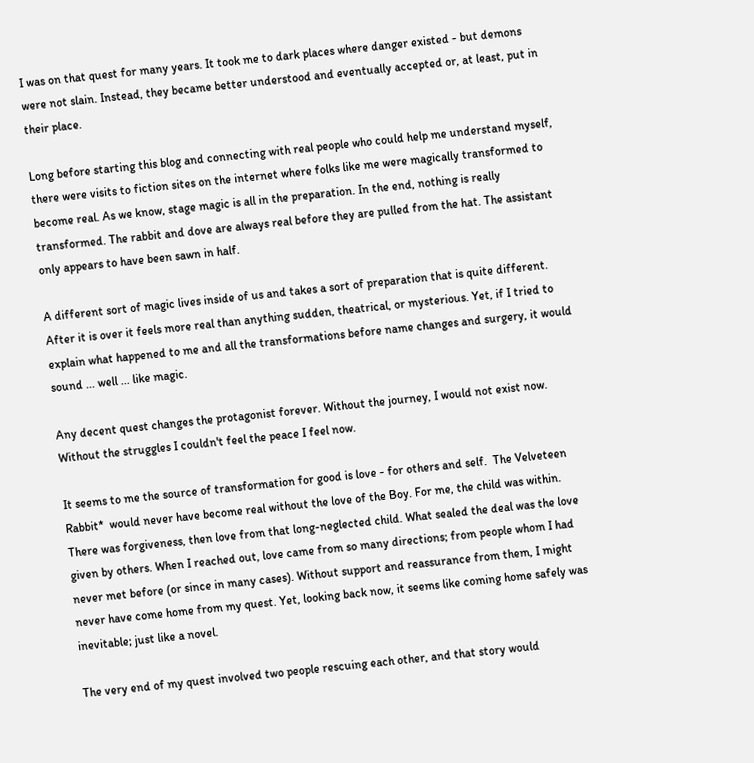I was on that quest for many years. It took me to dark places where danger existed - but demons were not slain. Instead, they became better understood and eventually accepted or, at least, put in their place.

Long before starting this blog and connecting with real people who could help me understand myself, there were visits to fiction sites on the internet where folks like me were magically transformed to become real. As we know, stage magic is all in the preparation. In the end, nothing is really transformed. The rabbit and dove are always real before they are pulled from the hat. The assistant only appears to have been sawn in half.

A different sort of magic lives inside of us and takes a sort of preparation that is quite different. After it is over it feels more real than anything sudden, theatrical, or mysterious. Yet, if I tried to explain what happened to me and all the transformations before name changes and surgery, it would sound ... well ... like magic.

Any decent quest changes the protagonist forever. Without the journey, I would not exist now. Without the struggles I couldn't feel the peace I feel now.

It seems to me the source of transformation for good is love - for others and self.  The Velveteen Rabbit*  would never have become real without the love of the Boy. For me, the child was within. There was forgiveness, then love from that long-neglected child. What sealed the deal was the love given by others. When I reached out, love came from so many directions; from people whom I had never met before (or since in many cases). Without support and reassurance from them, I might never have come home from my quest. Yet, looking back now, it seems like coming home safely was inevitable; just like a novel.

The very end of my quest involved two people rescuing each other, and that story would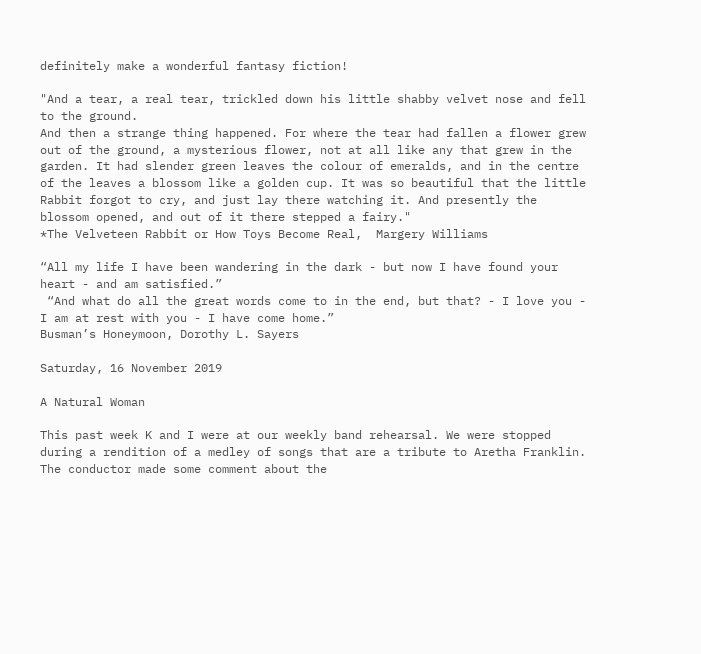definitely make a wonderful fantasy fiction!

"And a tear, a real tear, trickled down his little shabby velvet nose and fell to the ground.
And then a strange thing happened. For where the tear had fallen a flower grew out of the ground, a mysterious flower, not at all like any that grew in the garden. It had slender green leaves the colour of emeralds, and in the centre of the leaves a blossom like a golden cup. It was so beautiful that the little Rabbit forgot to cry, and just lay there watching it. And presently the blossom opened, and out of it there stepped a fairy."
*The Velveteen Rabbit or How Toys Become Real,  Margery Williams

“All my life I have been wandering in the dark - but now I have found your heart - and am satisfied.”
 “And what do all the great words come to in the end, but that? - I love you - I am at rest with you - I have come home.”
Busman’s Honeymoon, Dorothy L. Sayers

Saturday, 16 November 2019

A Natural Woman

This past week K and I were at our weekly band rehearsal. We were stopped during a rendition of a medley of songs that are a tribute to Aretha Franklin. The conductor made some comment about the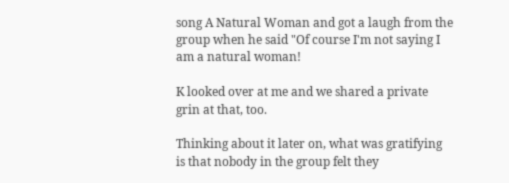song A Natural Woman and got a laugh from the group when he said "Of course I'm not saying I am a natural woman!

K looked over at me and we shared a private grin at that, too.

Thinking about it later on, what was gratifying is that nobody in the group felt they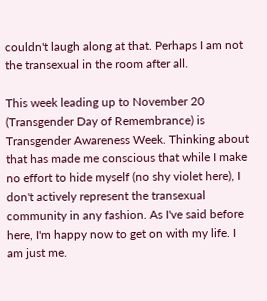couldn't laugh along at that. Perhaps I am not the transexual in the room after all.

This week leading up to November 20 (Transgender Day of Remembrance) is Transgender Awareness Week. Thinking about that has made me conscious that while I make no effort to hide myself (no shy violet here), I don't actively represent the transexual community in any fashion. As I've said before here, I'm happy now to get on with my life. I am just me.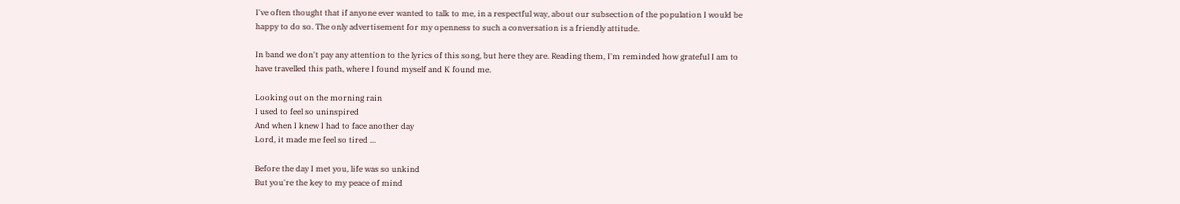I've often thought that if anyone ever wanted to talk to me, in a respectful way, about our subsection of the population I would be happy to do so. The only advertisement for my openness to such a conversation is a friendly attitude.

In band we don't pay any attention to the lyrics of this song, but here they are. Reading them, I'm reminded how grateful I am to have travelled this path, where I found myself and K found me.

Looking out on the morning rain
I used to feel so uninspired
And when I knew I had to face another day
Lord, it made me feel so tired ...

Before the day I met you, life was so unkind
But you're the key to my peace of mind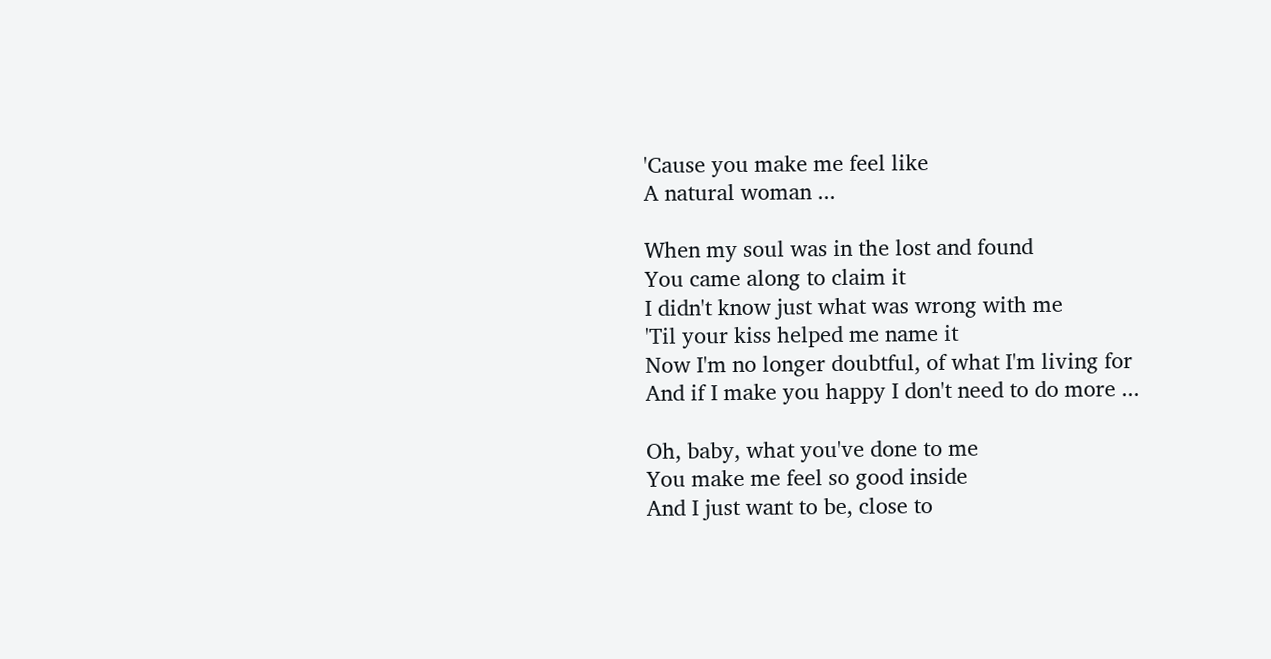'Cause you make me feel like
A natural woman ...

When my soul was in the lost and found
You came along to claim it
I didn't know just what was wrong with me
'Til your kiss helped me name it
Now I'm no longer doubtful, of what I'm living for
And if I make you happy I don't need to do more ...

Oh, baby, what you've done to me
You make me feel so good inside
And I just want to be, close to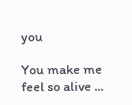you

You make me feel so alive ...